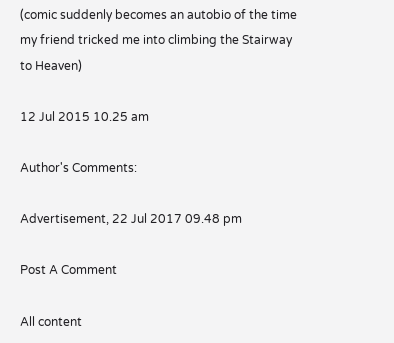(comic suddenly becomes an autobio of the time my friend tricked me into climbing the Stairway to Heaven)

12 Jul 2015 10.25 am

Author's Comments:

Advertisement, 22 Jul 2017 09.48 pm

Post A Comment

All content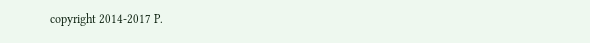copyright 2014-2017 P.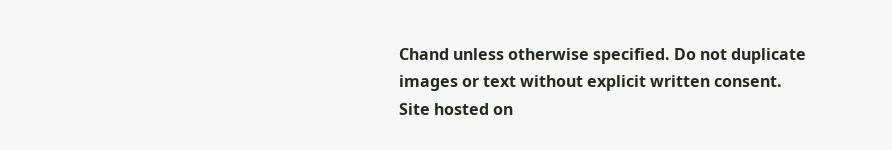Chand unless otherwise specified. Do not duplicate images or text without explicit written consent. Site hosted on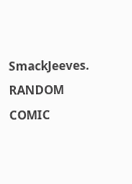SmackJeeves. RANDOM COMIC